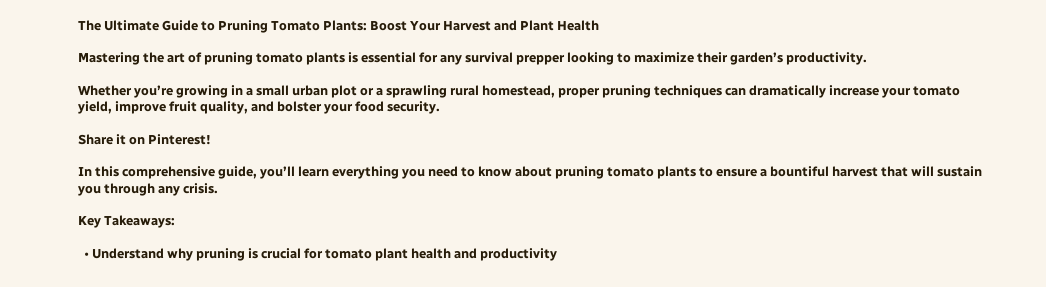The Ultimate Guide to Pruning Tomato Plants: Boost Your Harvest and Plant Health

Mastering the art of pruning tomato plants is essential for any survival prepper looking to maximize their garden’s productivity.

Whether you’re growing in a small urban plot or a sprawling rural homestead, proper pruning techniques can dramatically increase your tomato yield, improve fruit quality, and bolster your food security.

Share it on Pinterest!

In this comprehensive guide, you’ll learn everything you need to know about pruning tomato plants to ensure a bountiful harvest that will sustain you through any crisis.

Key Takeaways:

  • Understand why pruning is crucial for tomato plant health and productivity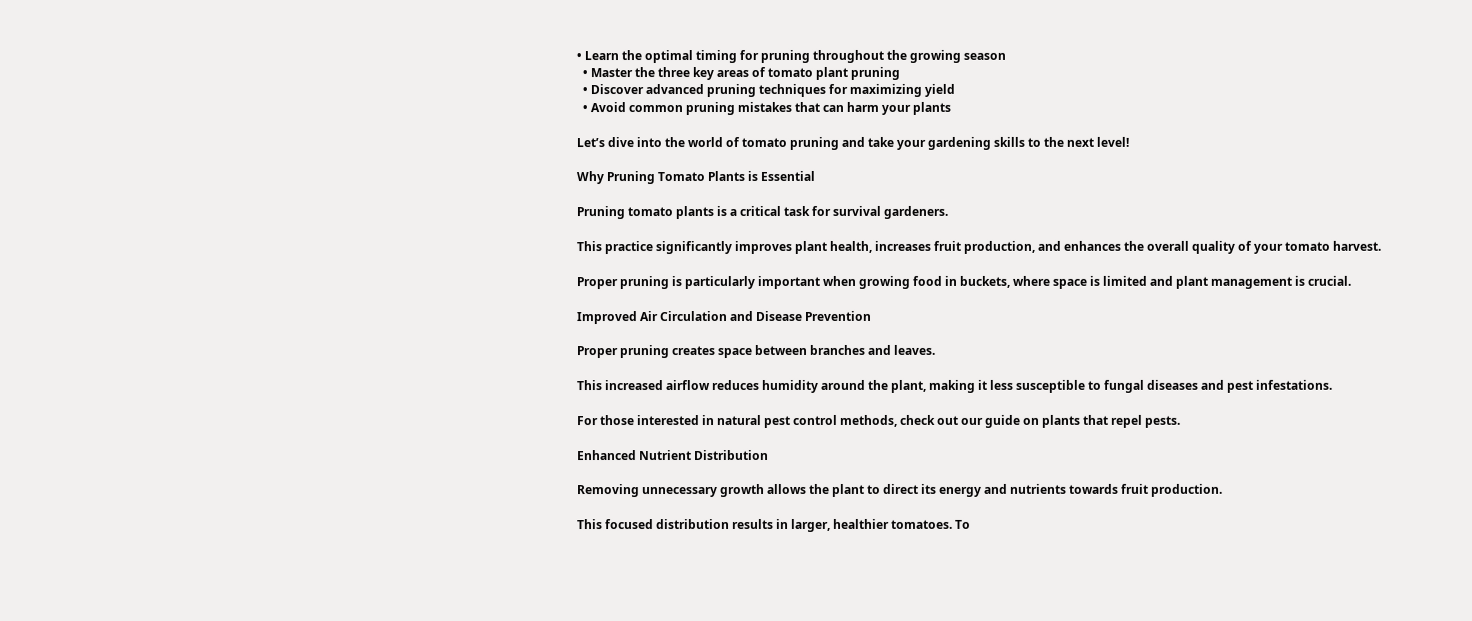• Learn the optimal timing for pruning throughout the growing season
  • Master the three key areas of tomato plant pruning
  • Discover advanced pruning techniques for maximizing yield
  • Avoid common pruning mistakes that can harm your plants

Let’s dive into the world of tomato pruning and take your gardening skills to the next level!

Why Pruning Tomato Plants is Essential

Pruning tomato plants is a critical task for survival gardeners.

This practice significantly improves plant health, increases fruit production, and enhances the overall quality of your tomato harvest.

Proper pruning is particularly important when growing food in buckets, where space is limited and plant management is crucial.

Improved Air Circulation and Disease Prevention

Proper pruning creates space between branches and leaves.

This increased airflow reduces humidity around the plant, making it less susceptible to fungal diseases and pest infestations.

For those interested in natural pest control methods, check out our guide on plants that repel pests.

Enhanced Nutrient Distribution

Removing unnecessary growth allows the plant to direct its energy and nutrients towards fruit production.

This focused distribution results in larger, healthier tomatoes. To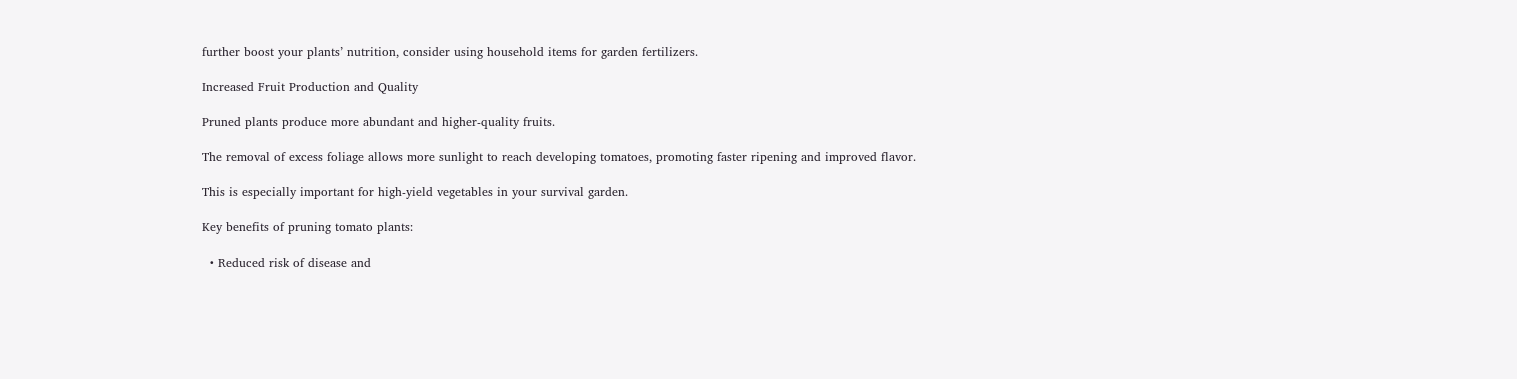further boost your plants’ nutrition, consider using household items for garden fertilizers.

Increased Fruit Production and Quality

Pruned plants produce more abundant and higher-quality fruits.

The removal of excess foliage allows more sunlight to reach developing tomatoes, promoting faster ripening and improved flavor.

This is especially important for high-yield vegetables in your survival garden.

Key benefits of pruning tomato plants:

  • Reduced risk of disease and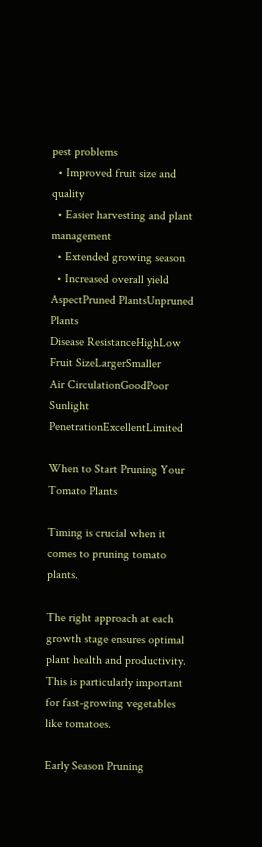pest problems
  • Improved fruit size and quality
  • Easier harvesting and plant management
  • Extended growing season
  • Increased overall yield
AspectPruned PlantsUnpruned Plants
Disease ResistanceHighLow
Fruit SizeLargerSmaller
Air CirculationGoodPoor
Sunlight PenetrationExcellentLimited

When to Start Pruning Your Tomato Plants

Timing is crucial when it comes to pruning tomato plants.

The right approach at each growth stage ensures optimal plant health and productivity. This is particularly important for fast-growing vegetables like tomatoes.

Early Season Pruning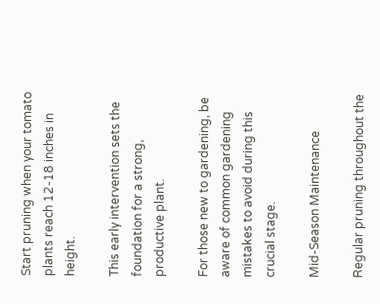Start pruning when your tomato plants reach 12-18 inches in height.

This early intervention sets the foundation for a strong, productive plant.

For those new to gardening, be aware of common gardening mistakes to avoid during this crucial stage.

Mid-Season Maintenance

Regular pruning throughout the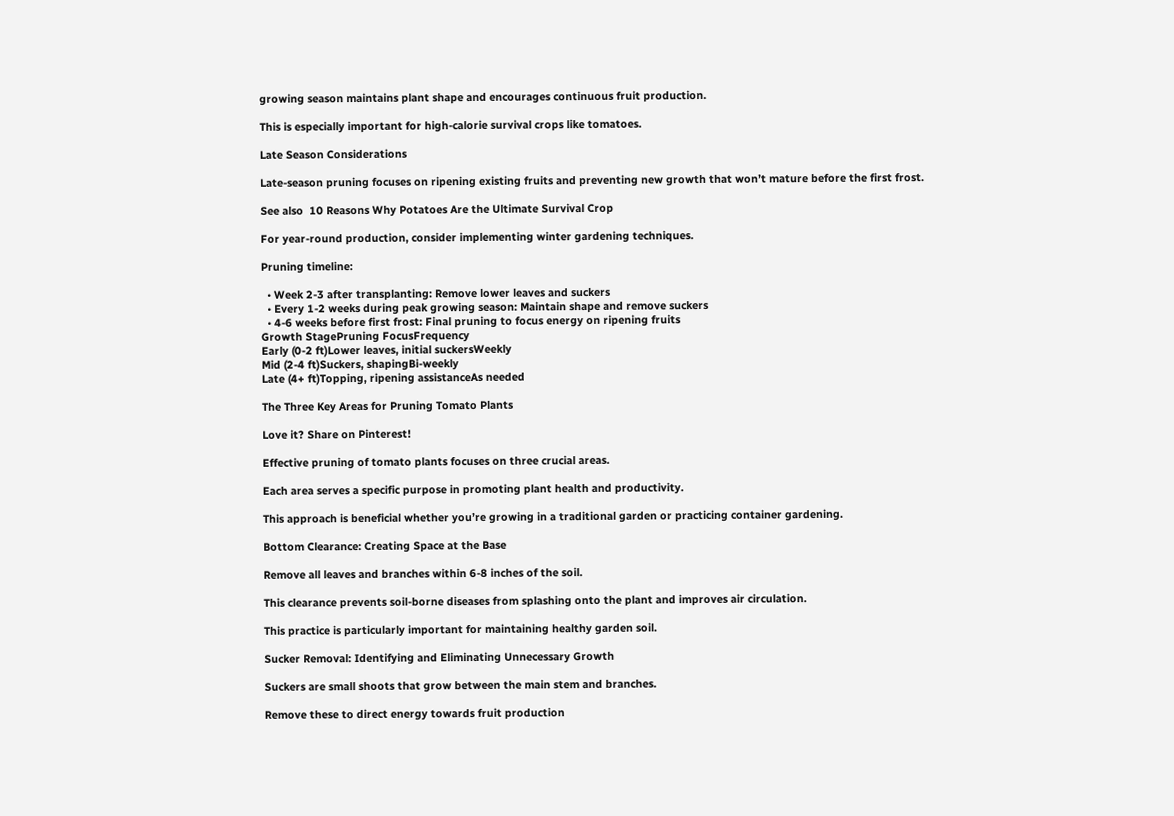growing season maintains plant shape and encourages continuous fruit production.

This is especially important for high-calorie survival crops like tomatoes.

Late Season Considerations

Late-season pruning focuses on ripening existing fruits and preventing new growth that won’t mature before the first frost.

See also  10 Reasons Why Potatoes Are the Ultimate Survival Crop

For year-round production, consider implementing winter gardening techniques.

Pruning timeline:

  • Week 2-3 after transplanting: Remove lower leaves and suckers
  • Every 1-2 weeks during peak growing season: Maintain shape and remove suckers
  • 4-6 weeks before first frost: Final pruning to focus energy on ripening fruits
Growth StagePruning FocusFrequency
Early (0-2 ft)Lower leaves, initial suckersWeekly
Mid (2-4 ft)Suckers, shapingBi-weekly
Late (4+ ft)Topping, ripening assistanceAs needed

The Three Key Areas for Pruning Tomato Plants

Love it? Share on Pinterest!

Effective pruning of tomato plants focuses on three crucial areas.

Each area serves a specific purpose in promoting plant health and productivity.

This approach is beneficial whether you’re growing in a traditional garden or practicing container gardening.

Bottom Clearance: Creating Space at the Base

Remove all leaves and branches within 6-8 inches of the soil.

This clearance prevents soil-borne diseases from splashing onto the plant and improves air circulation.

This practice is particularly important for maintaining healthy garden soil.

Sucker Removal: Identifying and Eliminating Unnecessary Growth

Suckers are small shoots that grow between the main stem and branches.

Remove these to direct energy towards fruit production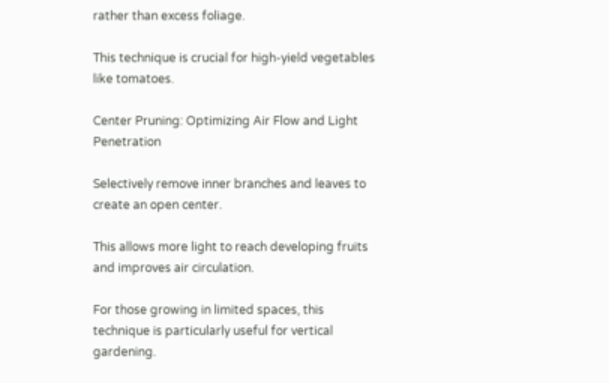rather than excess foliage.

This technique is crucial for high-yield vegetables like tomatoes.

Center Pruning: Optimizing Air Flow and Light Penetration

Selectively remove inner branches and leaves to create an open center.

This allows more light to reach developing fruits and improves air circulation.

For those growing in limited spaces, this technique is particularly useful for vertical gardening.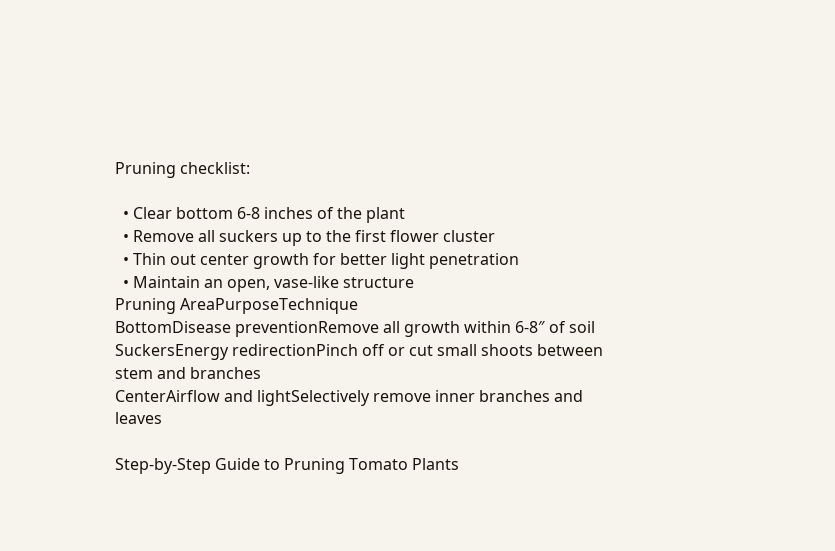Pruning checklist:

  • Clear bottom 6-8 inches of the plant
  • Remove all suckers up to the first flower cluster
  • Thin out center growth for better light penetration
  • Maintain an open, vase-like structure
Pruning AreaPurposeTechnique
BottomDisease preventionRemove all growth within 6-8″ of soil
SuckersEnergy redirectionPinch off or cut small shoots between stem and branches
CenterAirflow and lightSelectively remove inner branches and leaves

Step-by-Step Guide to Pruning Tomato Plants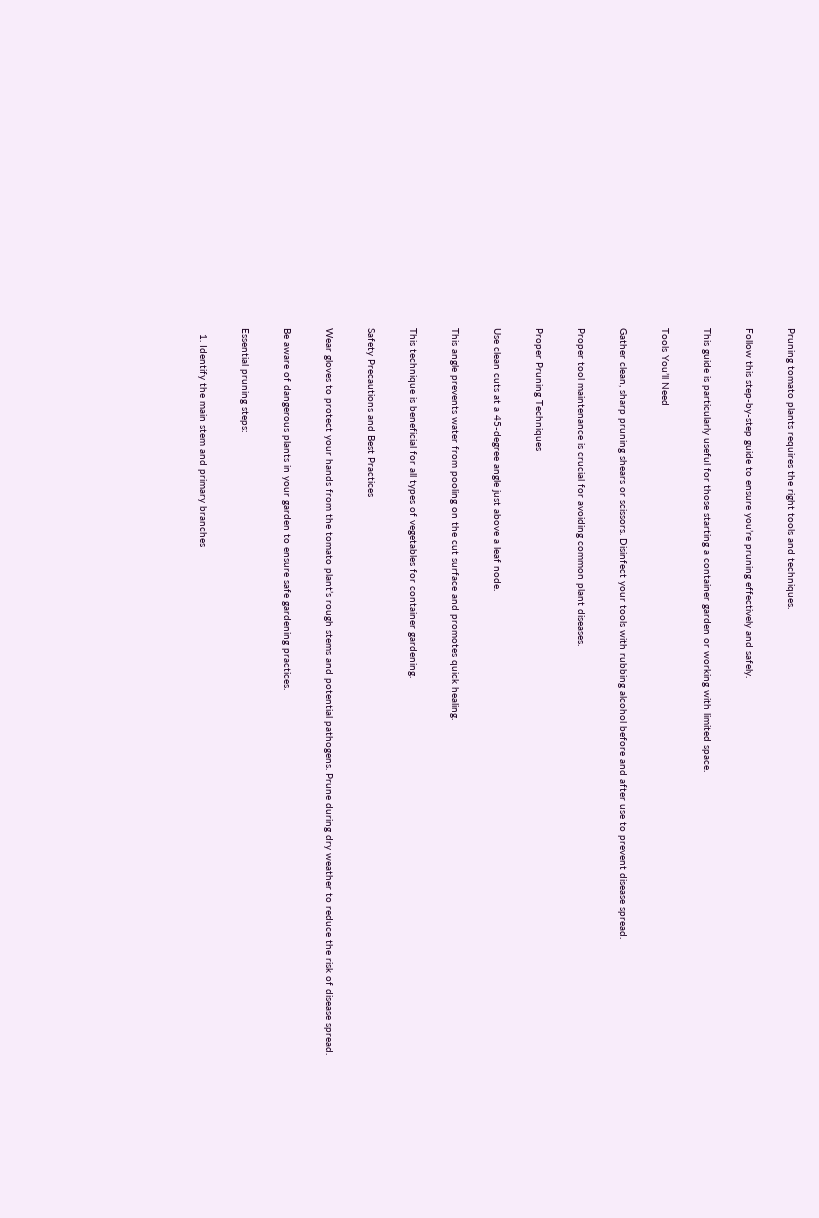Pruning tomato plants requires the right tools and techniques.

Follow this step-by-step guide to ensure you’re pruning effectively and safely.

This guide is particularly useful for those starting a container garden or working with limited space.

Tools You’ll Need

Gather clean, sharp pruning shears or scissors. Disinfect your tools with rubbing alcohol before and after use to prevent disease spread.

Proper tool maintenance is crucial for avoiding common plant diseases.

Proper Pruning Techniques

Use clean cuts at a 45-degree angle just above a leaf node.

This angle prevents water from pooling on the cut surface and promotes quick healing.

This technique is beneficial for all types of vegetables for container gardening.

Safety Precautions and Best Practices

Wear gloves to protect your hands from the tomato plant’s rough stems and potential pathogens. Prune during dry weather to reduce the risk of disease spread.

Be aware of dangerous plants in your garden to ensure safe gardening practices.

Essential pruning steps:

  1. Identify the main stem and primary branches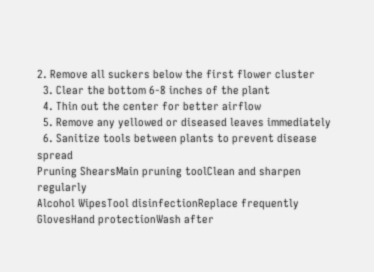2. Remove all suckers below the first flower cluster
  3. Clear the bottom 6-8 inches of the plant
  4. Thin out the center for better airflow
  5. Remove any yellowed or diseased leaves immediately
  6. Sanitize tools between plants to prevent disease spread
Pruning ShearsMain pruning toolClean and sharpen regularly
Alcohol WipesTool disinfectionReplace frequently
GlovesHand protectionWash after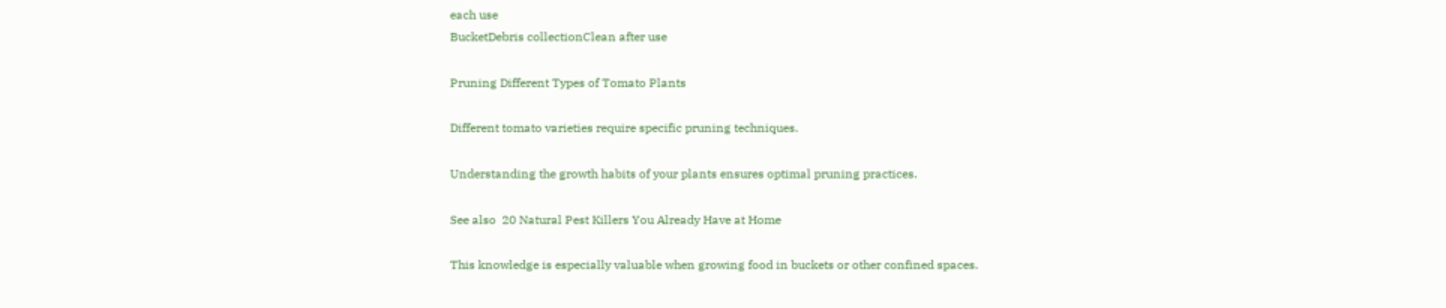each use
BucketDebris collectionClean after use

Pruning Different Types of Tomato Plants

Different tomato varieties require specific pruning techniques.

Understanding the growth habits of your plants ensures optimal pruning practices.

See also  20 Natural Pest Killers You Already Have at Home

This knowledge is especially valuable when growing food in buckets or other confined spaces.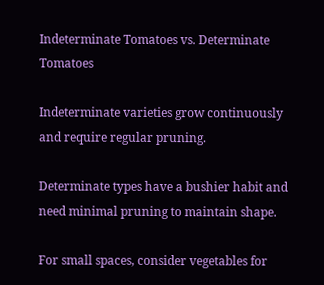Indeterminate Tomatoes vs. Determinate Tomatoes

Indeterminate varieties grow continuously and require regular pruning.

Determinate types have a bushier habit and need minimal pruning to maintain shape.

For small spaces, consider vegetables for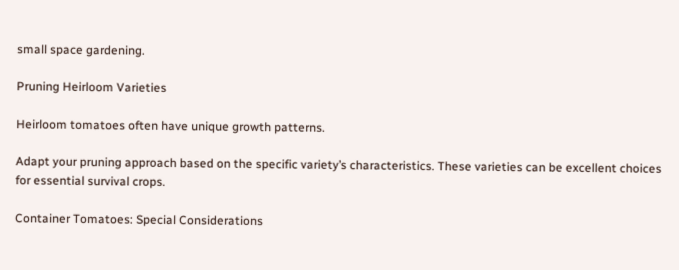small space gardening.

Pruning Heirloom Varieties

Heirloom tomatoes often have unique growth patterns.

Adapt your pruning approach based on the specific variety’s characteristics. These varieties can be excellent choices for essential survival crops.

Container Tomatoes: Special Considerations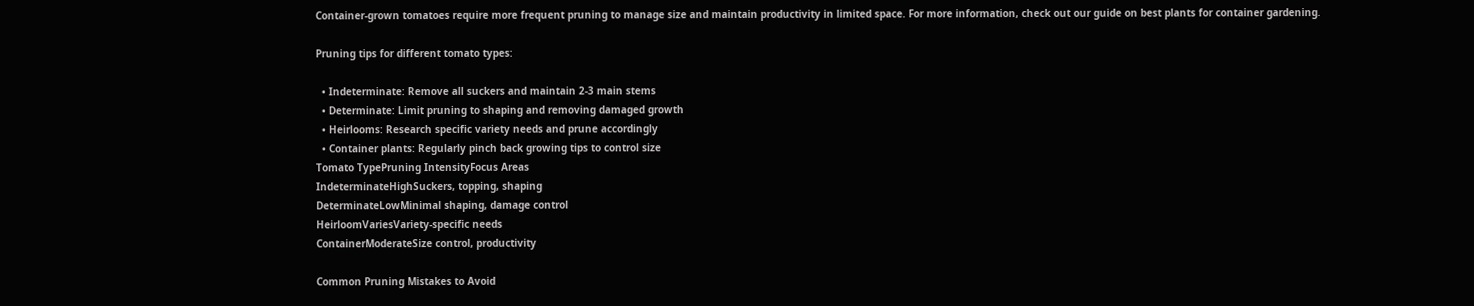Container-grown tomatoes require more frequent pruning to manage size and maintain productivity in limited space. For more information, check out our guide on best plants for container gardening.

Pruning tips for different tomato types:

  • Indeterminate: Remove all suckers and maintain 2-3 main stems
  • Determinate: Limit pruning to shaping and removing damaged growth
  • Heirlooms: Research specific variety needs and prune accordingly
  • Container plants: Regularly pinch back growing tips to control size
Tomato TypePruning IntensityFocus Areas
IndeterminateHighSuckers, topping, shaping
DeterminateLowMinimal shaping, damage control
HeirloomVariesVariety-specific needs
ContainerModerateSize control, productivity

Common Pruning Mistakes to Avoid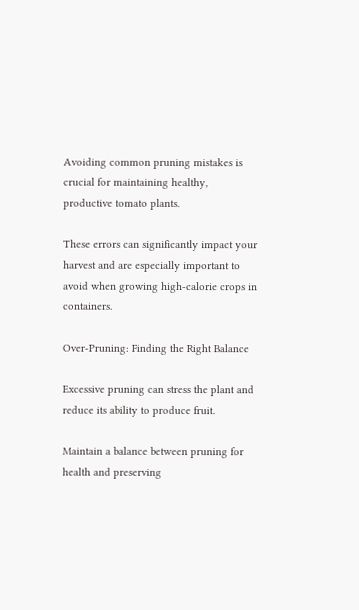Avoiding common pruning mistakes is crucial for maintaining healthy, productive tomato plants.

These errors can significantly impact your harvest and are especially important to avoid when growing high-calorie crops in containers.

Over-Pruning: Finding the Right Balance

Excessive pruning can stress the plant and reduce its ability to produce fruit.

Maintain a balance between pruning for health and preserving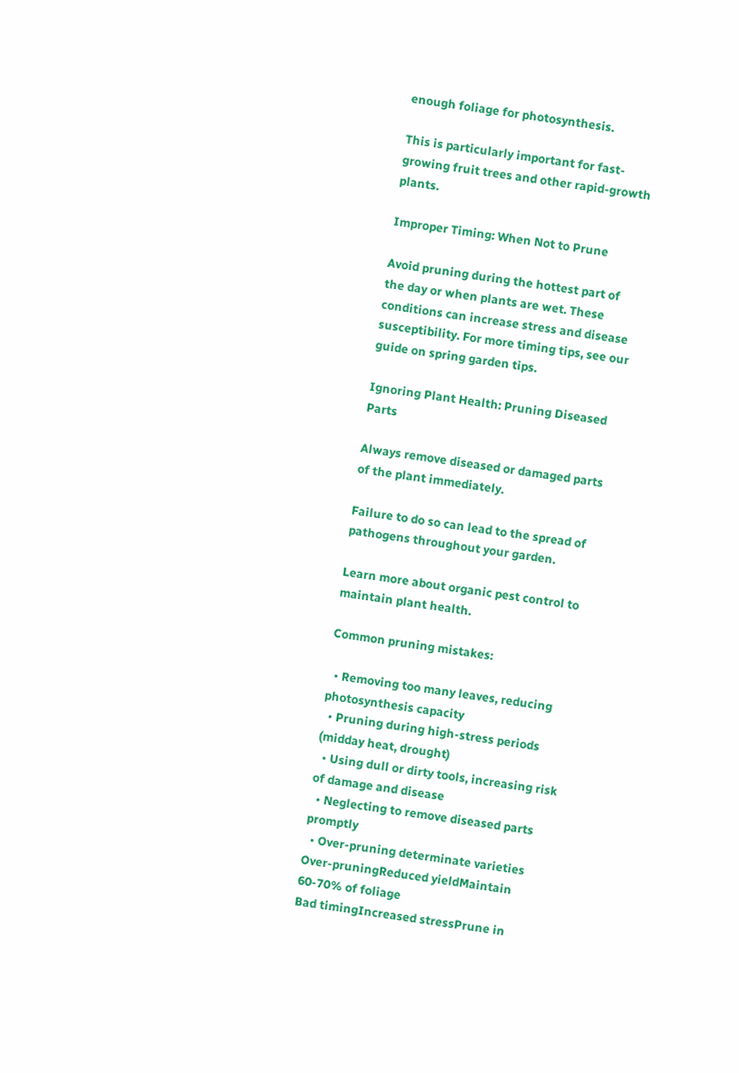enough foliage for photosynthesis.

This is particularly important for fast-growing fruit trees and other rapid-growth plants.

Improper Timing: When Not to Prune

Avoid pruning during the hottest part of the day or when plants are wet. These conditions can increase stress and disease susceptibility. For more timing tips, see our guide on spring garden tips.

Ignoring Plant Health: Pruning Diseased Parts

Always remove diseased or damaged parts of the plant immediately.

Failure to do so can lead to the spread of pathogens throughout your garden.

Learn more about organic pest control to maintain plant health.

Common pruning mistakes:

  • Removing too many leaves, reducing photosynthesis capacity
  • Pruning during high-stress periods (midday heat, drought)
  • Using dull or dirty tools, increasing risk of damage and disease
  • Neglecting to remove diseased parts promptly
  • Over-pruning determinate varieties
Over-pruningReduced yieldMaintain 60-70% of foliage
Bad timingIncreased stressPrune in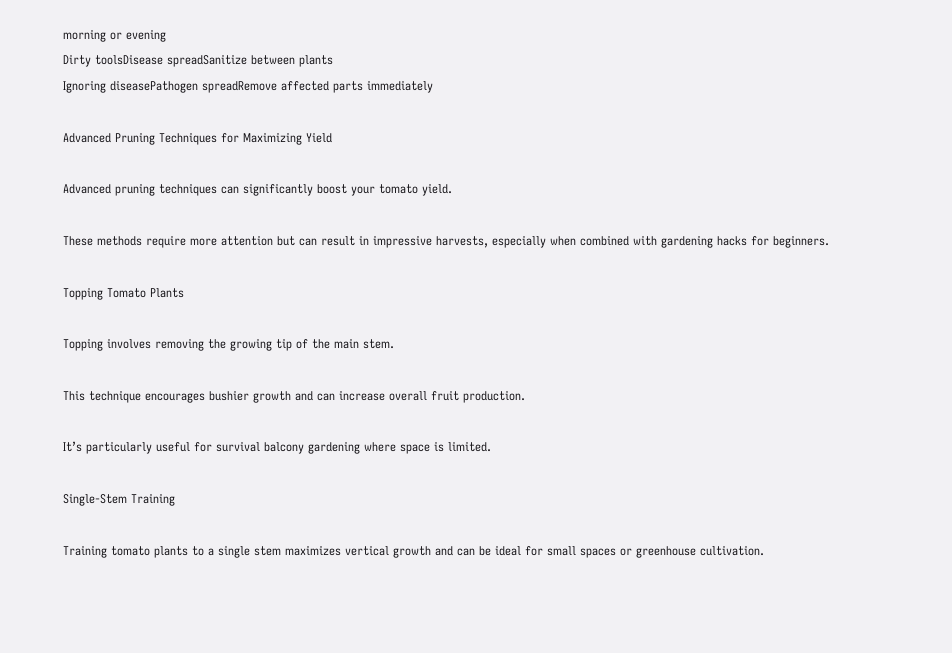morning or evening
Dirty toolsDisease spreadSanitize between plants
Ignoring diseasePathogen spreadRemove affected parts immediately

Advanced Pruning Techniques for Maximizing Yield

Advanced pruning techniques can significantly boost your tomato yield.

These methods require more attention but can result in impressive harvests, especially when combined with gardening hacks for beginners.

Topping Tomato Plants

Topping involves removing the growing tip of the main stem.

This technique encourages bushier growth and can increase overall fruit production.

It’s particularly useful for survival balcony gardening where space is limited.

Single-Stem Training

Training tomato plants to a single stem maximizes vertical growth and can be ideal for small spaces or greenhouse cultivation.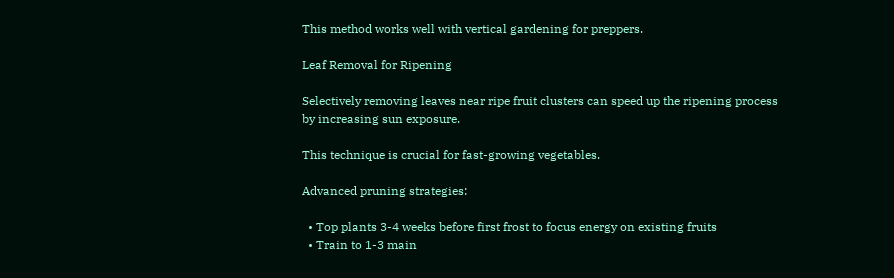This method works well with vertical gardening for preppers.

Leaf Removal for Ripening

Selectively removing leaves near ripe fruit clusters can speed up the ripening process by increasing sun exposure.

This technique is crucial for fast-growing vegetables.

Advanced pruning strategies:

  • Top plants 3-4 weeks before first frost to focus energy on existing fruits
  • Train to 1-3 main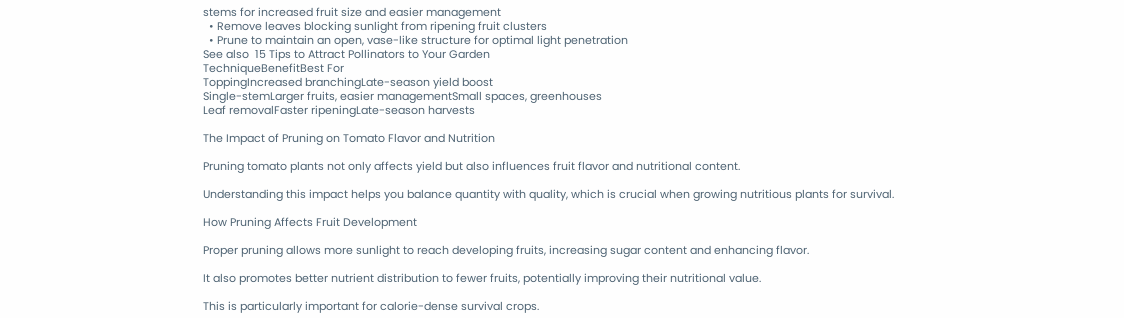stems for increased fruit size and easier management
  • Remove leaves blocking sunlight from ripening fruit clusters
  • Prune to maintain an open, vase-like structure for optimal light penetration
See also  15 Tips to Attract Pollinators to Your Garden
TechniqueBenefitBest For
ToppingIncreased branchingLate-season yield boost
Single-stemLarger fruits, easier managementSmall spaces, greenhouses
Leaf removalFaster ripeningLate-season harvests

The Impact of Pruning on Tomato Flavor and Nutrition

Pruning tomato plants not only affects yield but also influences fruit flavor and nutritional content.

Understanding this impact helps you balance quantity with quality, which is crucial when growing nutritious plants for survival.

How Pruning Affects Fruit Development

Proper pruning allows more sunlight to reach developing fruits, increasing sugar content and enhancing flavor.

It also promotes better nutrient distribution to fewer fruits, potentially improving their nutritional value.

This is particularly important for calorie-dense survival crops.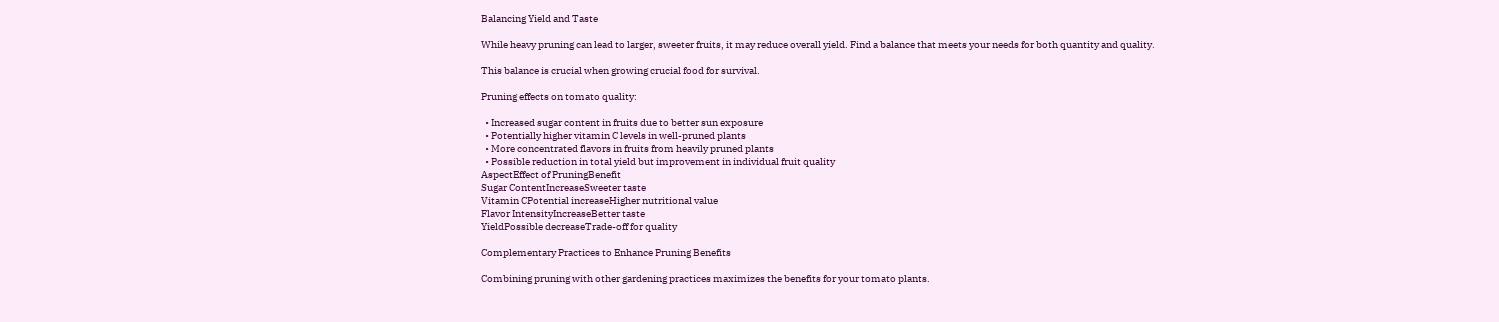Balancing Yield and Taste

While heavy pruning can lead to larger, sweeter fruits, it may reduce overall yield. Find a balance that meets your needs for both quantity and quality.

This balance is crucial when growing crucial food for survival.

Pruning effects on tomato quality:

  • Increased sugar content in fruits due to better sun exposure
  • Potentially higher vitamin C levels in well-pruned plants
  • More concentrated flavors in fruits from heavily pruned plants
  • Possible reduction in total yield but improvement in individual fruit quality
AspectEffect of PruningBenefit
Sugar ContentIncreaseSweeter taste
Vitamin CPotential increaseHigher nutritional value
Flavor IntensityIncreaseBetter taste
YieldPossible decreaseTrade-off for quality

Complementary Practices to Enhance Pruning Benefits

Combining pruning with other gardening practices maximizes the benefits for your tomato plants.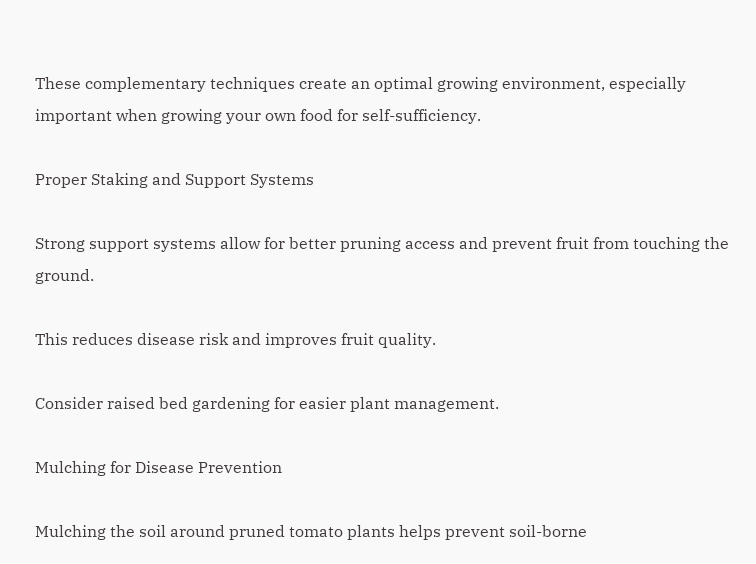These complementary techniques create an optimal growing environment, especially important when growing your own food for self-sufficiency.

Proper Staking and Support Systems

Strong support systems allow for better pruning access and prevent fruit from touching the ground.

This reduces disease risk and improves fruit quality.

Consider raised bed gardening for easier plant management.

Mulching for Disease Prevention

Mulching the soil around pruned tomato plants helps prevent soil-borne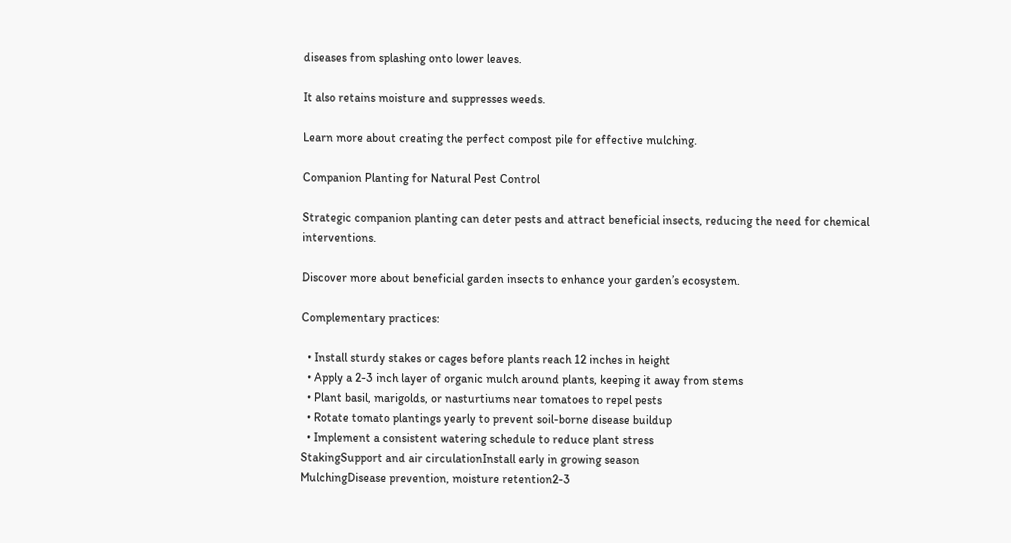diseases from splashing onto lower leaves.

It also retains moisture and suppresses weeds.

Learn more about creating the perfect compost pile for effective mulching.

Companion Planting for Natural Pest Control

Strategic companion planting can deter pests and attract beneficial insects, reducing the need for chemical interventions.

Discover more about beneficial garden insects to enhance your garden’s ecosystem.

Complementary practices:

  • Install sturdy stakes or cages before plants reach 12 inches in height
  • Apply a 2-3 inch layer of organic mulch around plants, keeping it away from stems
  • Plant basil, marigolds, or nasturtiums near tomatoes to repel pests
  • Rotate tomato plantings yearly to prevent soil-borne disease buildup
  • Implement a consistent watering schedule to reduce plant stress
StakingSupport and air circulationInstall early in growing season
MulchingDisease prevention, moisture retention2-3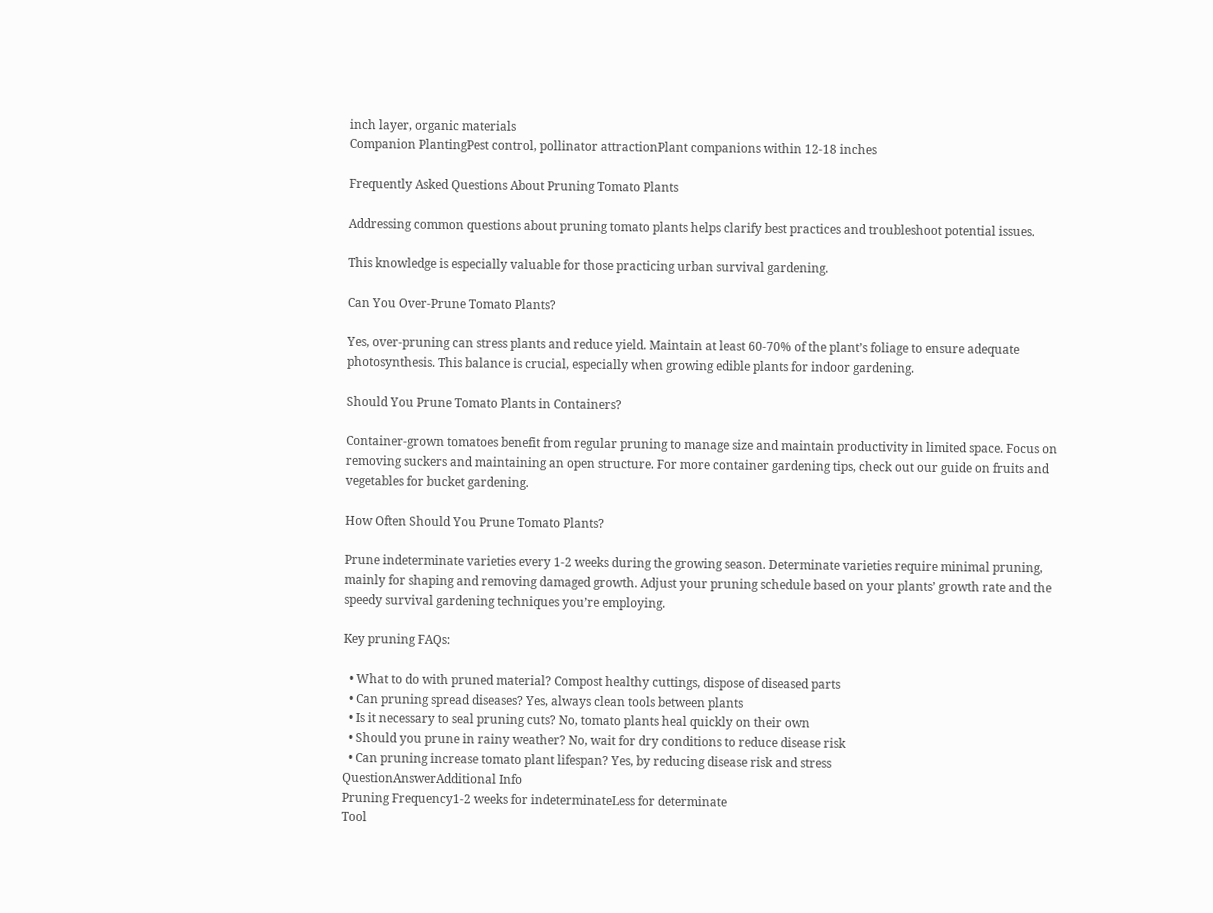inch layer, organic materials
Companion PlantingPest control, pollinator attractionPlant companions within 12-18 inches

Frequently Asked Questions About Pruning Tomato Plants

Addressing common questions about pruning tomato plants helps clarify best practices and troubleshoot potential issues.

This knowledge is especially valuable for those practicing urban survival gardening.

Can You Over-Prune Tomato Plants?

Yes, over-pruning can stress plants and reduce yield. Maintain at least 60-70% of the plant’s foliage to ensure adequate photosynthesis. This balance is crucial, especially when growing edible plants for indoor gardening.

Should You Prune Tomato Plants in Containers?

Container-grown tomatoes benefit from regular pruning to manage size and maintain productivity in limited space. Focus on removing suckers and maintaining an open structure. For more container gardening tips, check out our guide on fruits and vegetables for bucket gardening.

How Often Should You Prune Tomato Plants?

Prune indeterminate varieties every 1-2 weeks during the growing season. Determinate varieties require minimal pruning, mainly for shaping and removing damaged growth. Adjust your pruning schedule based on your plants’ growth rate and the speedy survival gardening techniques you’re employing.

Key pruning FAQs:

  • What to do with pruned material? Compost healthy cuttings, dispose of diseased parts
  • Can pruning spread diseases? Yes, always clean tools between plants
  • Is it necessary to seal pruning cuts? No, tomato plants heal quickly on their own
  • Should you prune in rainy weather? No, wait for dry conditions to reduce disease risk
  • Can pruning increase tomato plant lifespan? Yes, by reducing disease risk and stress
QuestionAnswerAdditional Info
Pruning Frequency1-2 weeks for indeterminateLess for determinate
Tool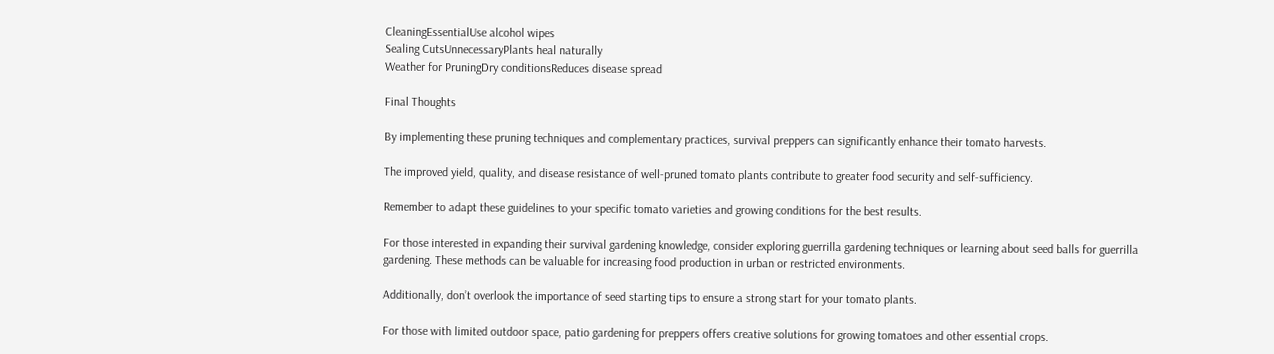CleaningEssentialUse alcohol wipes
Sealing CutsUnnecessaryPlants heal naturally
Weather for PruningDry conditionsReduces disease spread

Final Thoughts

By implementing these pruning techniques and complementary practices, survival preppers can significantly enhance their tomato harvests.

The improved yield, quality, and disease resistance of well-pruned tomato plants contribute to greater food security and self-sufficiency.

Remember to adapt these guidelines to your specific tomato varieties and growing conditions for the best results.

For those interested in expanding their survival gardening knowledge, consider exploring guerrilla gardening techniques or learning about seed balls for guerrilla gardening. These methods can be valuable for increasing food production in urban or restricted environments.

Additionally, don’t overlook the importance of seed starting tips to ensure a strong start for your tomato plants.

For those with limited outdoor space, patio gardening for preppers offers creative solutions for growing tomatoes and other essential crops.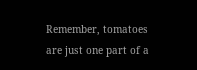Remember, tomatoes are just one part of a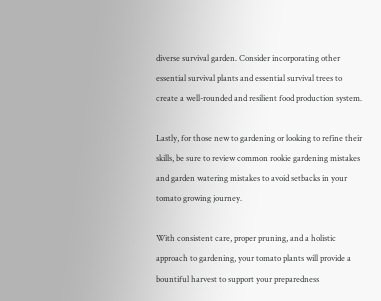diverse survival garden. Consider incorporating other essential survival plants and essential survival trees to create a well-rounded and resilient food production system.

Lastly, for those new to gardening or looking to refine their skills, be sure to review common rookie gardening mistakes and garden watering mistakes to avoid setbacks in your tomato growing journey.

With consistent care, proper pruning, and a holistic approach to gardening, your tomato plants will provide a bountiful harvest to support your preparedness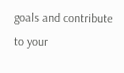goals and contribute to your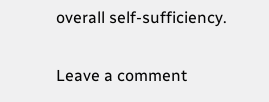overall self-sufficiency.

Leave a comment